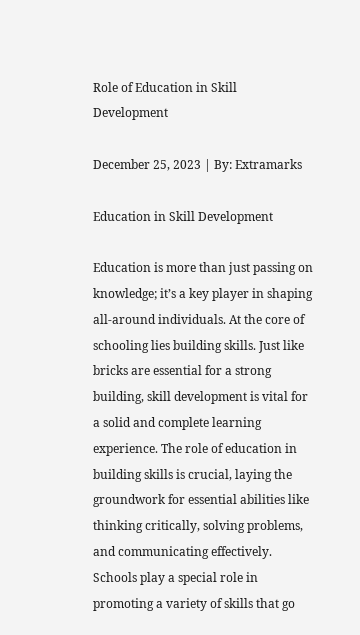Role of Education in Skill Development

December 25, 2023 | By: Extramarks

Education in Skill Development

Education is more than just passing on knowledge; it’s a key player in shaping all-around individuals. At the core of schooling lies building skills. Just like bricks are essential for a strong building, skill development is vital for a solid and complete learning experience. The role of education in building skills is crucial, laying the groundwork for essential abilities like thinking critically, solving problems, and communicating effectively. Schools play a special role in promoting a variety of skills that go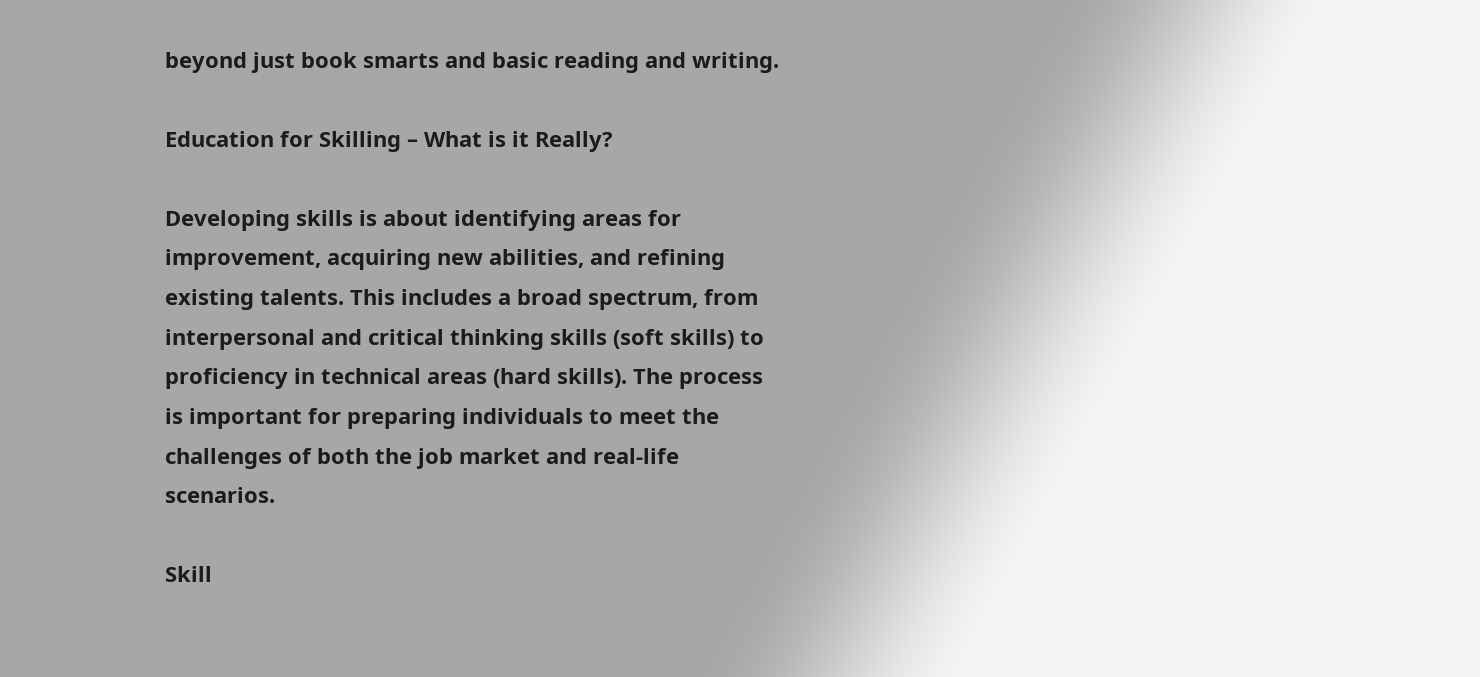beyond just book smarts and basic reading and writing.

Education for Skilling – What is it Really?

Developing skills is about identifying areas for improvement, acquiring new abilities, and refining existing talents. This includes a broad spectrum, from interpersonal and critical thinking skills (soft skills) to proficiency in technical areas (hard skills). The process is important for preparing individuals to meet the challenges of both the job market and real-life scenarios.

Skill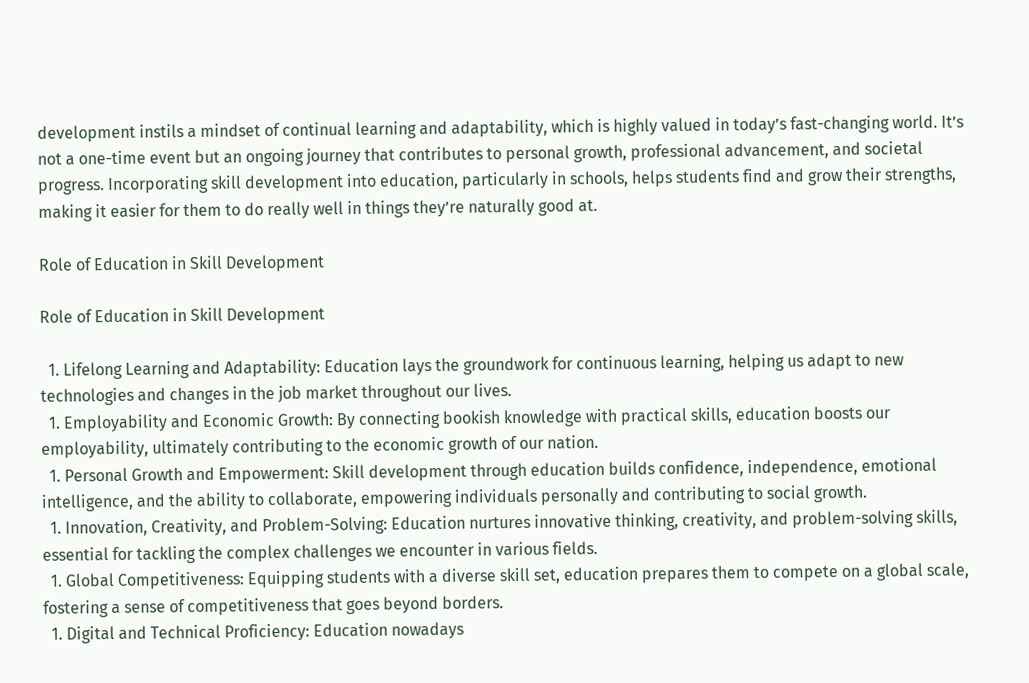development instils a mindset of continual learning and adaptability, which is highly valued in today’s fast-changing world. It’s not a one-time event but an ongoing journey that contributes to personal growth, professional advancement, and societal progress. Incorporating skill development into education, particularly in schools, helps students find and grow their strengths, making it easier for them to do really well in things they’re naturally good at.

Role of Education in Skill Development

Role of Education in Skill Development

  1. Lifelong Learning and Adaptability: Education lays the groundwork for continuous learning, helping us adapt to new technologies and changes in the job market throughout our lives.
  1. Employability and Economic Growth: By connecting bookish knowledge with practical skills, education boosts our employability, ultimately contributing to the economic growth of our nation.
  1. Personal Growth and Empowerment: Skill development through education builds confidence, independence, emotional intelligence, and the ability to collaborate, empowering individuals personally and contributing to social growth.
  1. Innovation, Creativity, and Problem-Solving: Education nurtures innovative thinking, creativity, and problem-solving skills, essential for tackling the complex challenges we encounter in various fields.
  1. Global Competitiveness: Equipping students with a diverse skill set, education prepares them to compete on a global scale, fostering a sense of competitiveness that goes beyond borders.
  1. Digital and Technical Proficiency: Education nowadays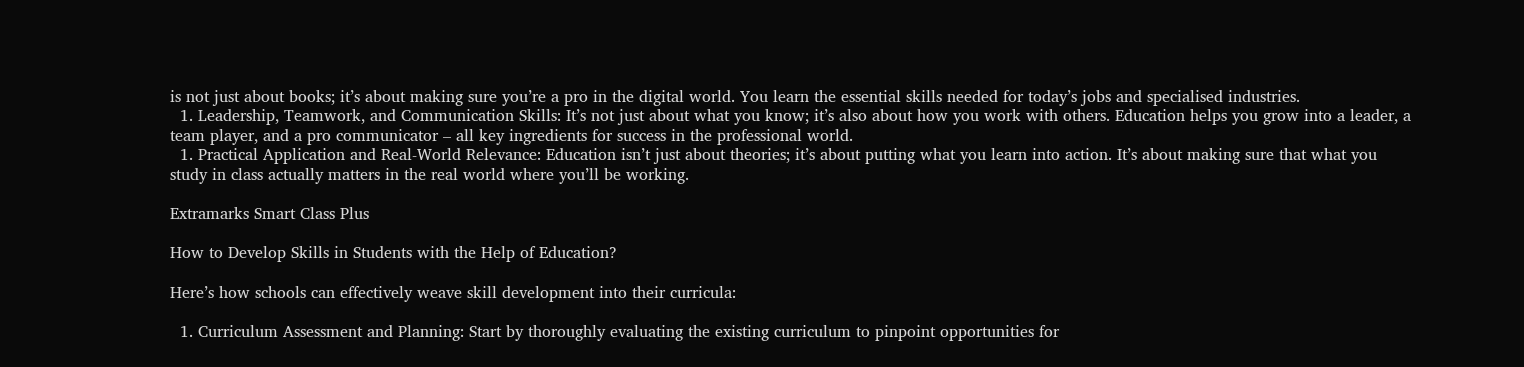is not just about books; it’s about making sure you’re a pro in the digital world. You learn the essential skills needed for today’s jobs and specialised industries.
  1. Leadership, Teamwork, and Communication Skills: It’s not just about what you know; it’s also about how you work with others. Education helps you grow into a leader, a team player, and a pro communicator – all key ingredients for success in the professional world.
  1. Practical Application and Real-World Relevance: Education isn’t just about theories; it’s about putting what you learn into action. It’s about making sure that what you study in class actually matters in the real world where you’ll be working.

Extramarks Smart Class Plus

How to Develop Skills in Students with the Help of Education?

Here’s how schools can effectively weave skill development into their curricula:

  1. Curriculum Assessment and Planning: Start by thoroughly evaluating the existing curriculum to pinpoint opportunities for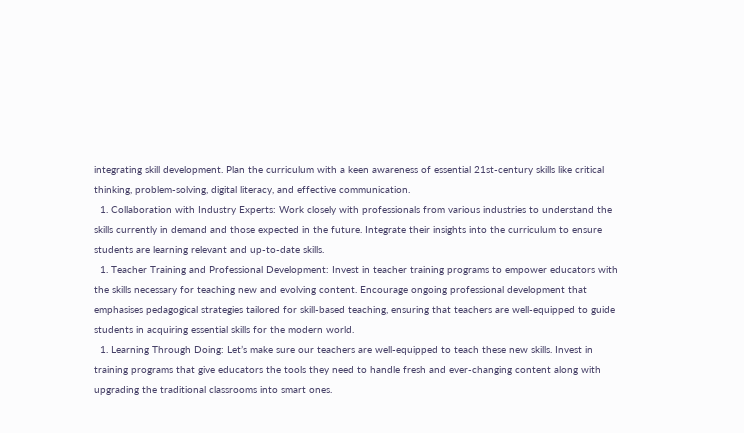integrating skill development. Plan the curriculum with a keen awareness of essential 21st-century skills like critical thinking, problem-solving, digital literacy, and effective communication.
  1. Collaboration with Industry Experts: Work closely with professionals from various industries to understand the skills currently in demand and those expected in the future. Integrate their insights into the curriculum to ensure students are learning relevant and up-to-date skills.
  1. Teacher Training and Professional Development: Invest in teacher training programs to empower educators with the skills necessary for teaching new and evolving content. Encourage ongoing professional development that emphasises pedagogical strategies tailored for skill-based teaching, ensuring that teachers are well-equipped to guide students in acquiring essential skills for the modern world.
  1. Learning Through Doing: Let’s make sure our teachers are well-equipped to teach these new skills. Invest in training programs that give educators the tools they need to handle fresh and ever-changing content along with upgrading the traditional classrooms into smart ones.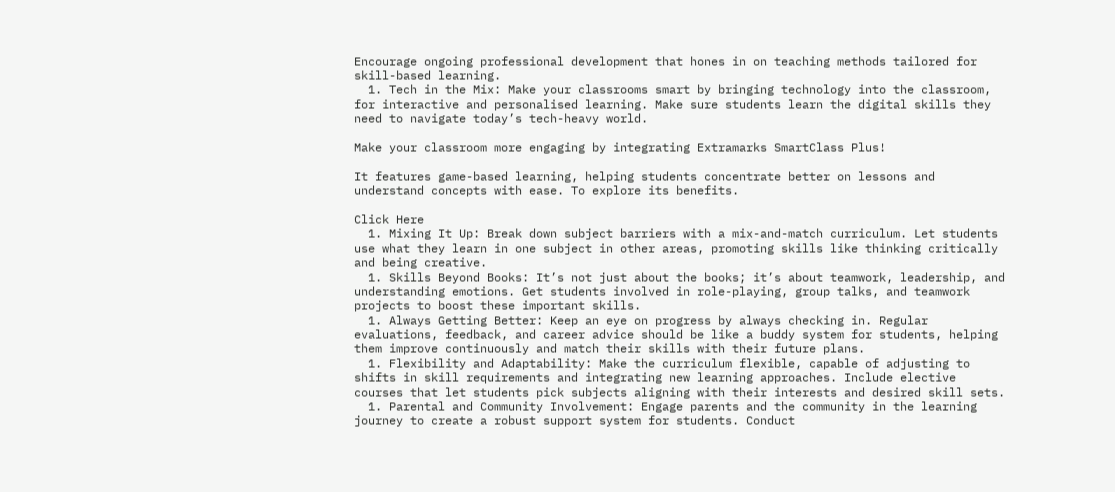Encourage ongoing professional development that hones in on teaching methods tailored for skill-based learning.
  1. Tech in the Mix: Make your classrooms smart by bringing technology into the classroom, for interactive and personalised learning. Make sure students learn the digital skills they need to navigate today’s tech-heavy world.

Make your classroom more engaging by integrating Extramarks SmartClass Plus!

It features game-based learning, helping students concentrate better on lessons and understand concepts with ease. To explore its benefits.

Click Here
  1. Mixing It Up: Break down subject barriers with a mix-and-match curriculum. Let students use what they learn in one subject in other areas, promoting skills like thinking critically and being creative.
  1. Skills Beyond Books: It’s not just about the books; it’s about teamwork, leadership, and understanding emotions. Get students involved in role-playing, group talks, and teamwork projects to boost these important skills.
  1. Always Getting Better: Keep an eye on progress by always checking in. Regular evaluations, feedback, and career advice should be like a buddy system for students, helping them improve continuously and match their skills with their future plans.
  1. Flexibility and Adaptability: Make the curriculum flexible, capable of adjusting to shifts in skill requirements and integrating new learning approaches. Include elective courses that let students pick subjects aligning with their interests and desired skill sets.
  1. Parental and Community Involvement: Engage parents and the community in the learning journey to create a robust support system for students. Conduct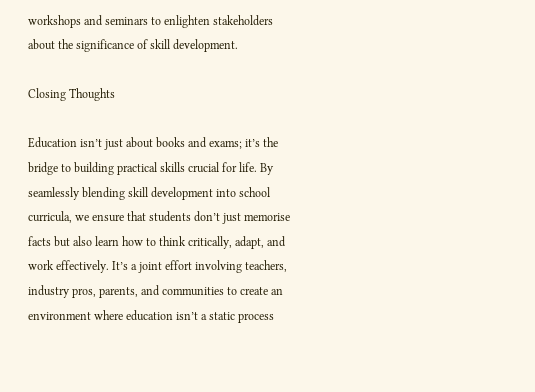workshops and seminars to enlighten stakeholders about the significance of skill development.

Closing Thoughts

Education isn’t just about books and exams; it’s the bridge to building practical skills crucial for life. By seamlessly blending skill development into school curricula, we ensure that students don’t just memorise facts but also learn how to think critically, adapt, and work effectively. It’s a joint effort involving teachers, industry pros, parents, and communities to create an environment where education isn’t a static process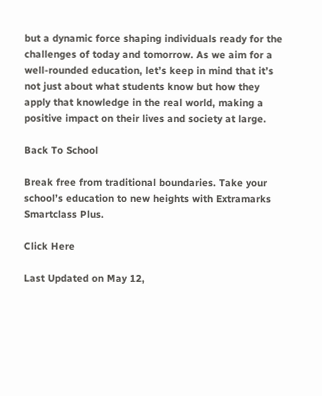but a dynamic force shaping individuals ready for the challenges of today and tomorrow. As we aim for a well-rounded education, let’s keep in mind that it’s not just about what students know but how they apply that knowledge in the real world, making a positive impact on their lives and society at large.

Back To School

Break free from traditional boundaries. Take your school’s education to new heights with Extramarks Smartclass Plus.

Click Here

Last Updated on May 12,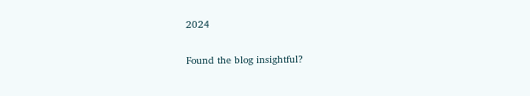2024

Found the blog insightful?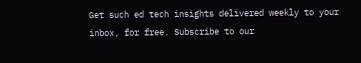Get such ed tech insights delivered weekly to your inbox, for free. Subscribe to our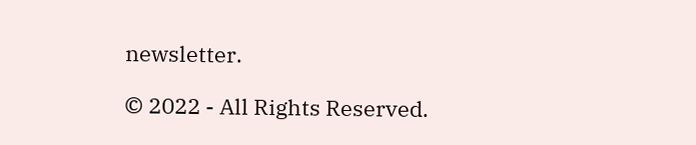newsletter.

© 2022 - All Rights Reserved.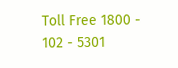Toll Free 1800 - 102 - 5301